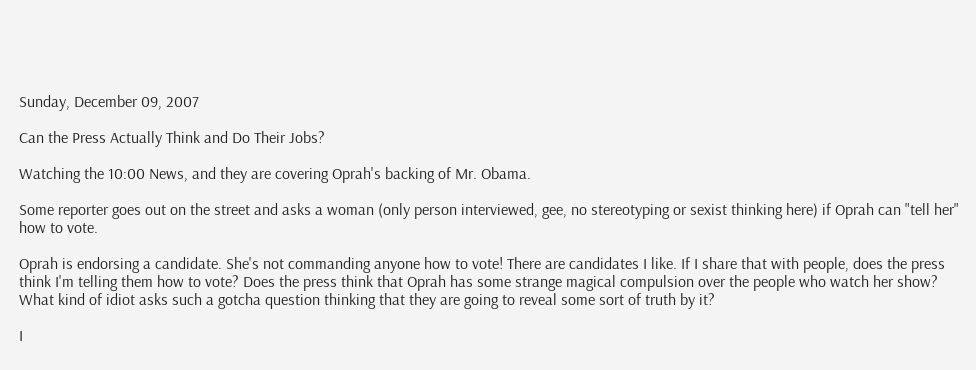Sunday, December 09, 2007

Can the Press Actually Think and Do Their Jobs?

Watching the 10:00 News, and they are covering Oprah's backing of Mr. Obama.

Some reporter goes out on the street and asks a woman (only person interviewed, gee, no stereotyping or sexist thinking here) if Oprah can "tell her" how to vote.

Oprah is endorsing a candidate. She's not commanding anyone how to vote! There are candidates I like. If I share that with people, does the press think I'm telling them how to vote? Does the press think that Oprah has some strange magical compulsion over the people who watch her show? What kind of idiot asks such a gotcha question thinking that they are going to reveal some sort of truth by it?

I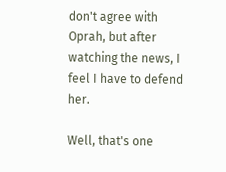don't agree with Oprah, but after watching the news, I feel I have to defend her.

Well, that's one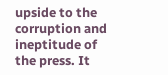upside to the corruption and ineptitude of the press. It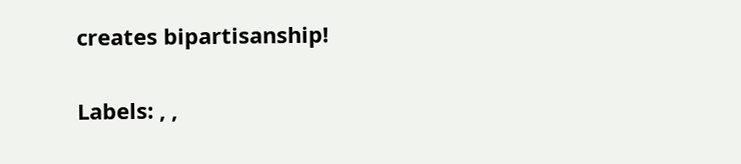creates bipartisanship!

Labels: , ,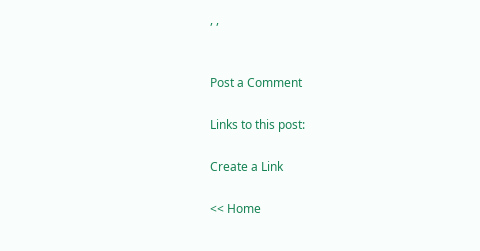, ,


Post a Comment

Links to this post:

Create a Link

<< Home